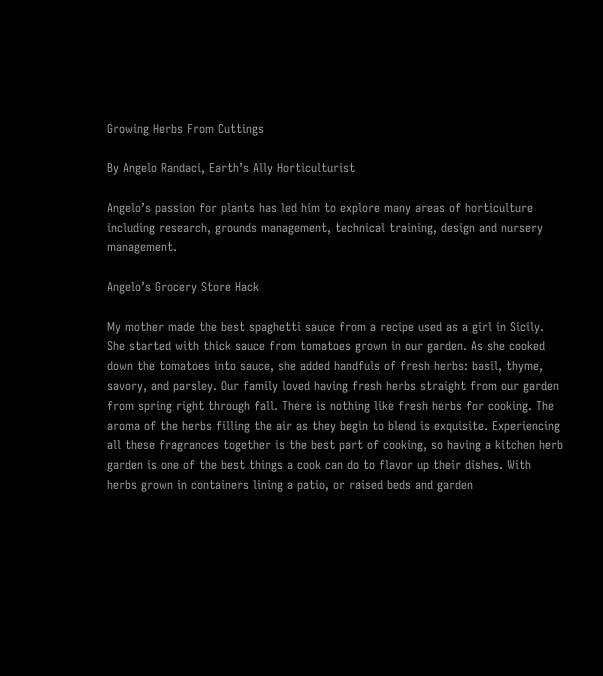Growing Herbs From Cuttings

By Angelo Randaci, Earth’s Ally Horticulturist

Angelo’s passion for plants has led him to explore many areas of horticulture including research, grounds management, technical training, design and nursery management.

Angelo’s Grocery Store Hack

My mother made the best spaghetti sauce from a recipe used as a girl in Sicily. She started with thick sauce from tomatoes grown in our garden. As she cooked down the tomatoes into sauce, she added handfuls of fresh herbs: basil, thyme, savory, and parsley. Our family loved having fresh herbs straight from our garden from spring right through fall. There is nothing like fresh herbs for cooking. The aroma of the herbs filling the air as they begin to blend is exquisite. Experiencing all these fragrances together is the best part of cooking, so having a kitchen herb garden is one of the best things a cook can do to flavor up their dishes. With herbs grown in containers lining a patio, or raised beds and garden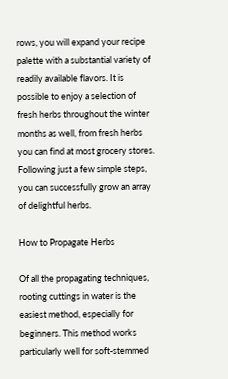rows, you will expand your recipe palette with a substantial variety of readily available flavors. It is possible to enjoy a selection of fresh herbs throughout the winter months as well, from fresh herbs you can find at most grocery stores. Following just a few simple steps, you can successfully grow an array of delightful herbs.

How to Propagate Herbs

Of all the propagating techniques, rooting cuttings in water is the easiest method, especially for beginners. This method works particularly well for soft-stemmed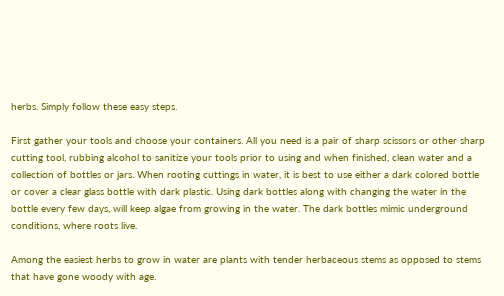herbs. Simply follow these easy steps.

First gather your tools and choose your containers. All you need is a pair of sharp scissors or other sharp cutting tool, rubbing alcohol to sanitize your tools prior to using and when finished, clean water and a collection of bottles or jars. When rooting cuttings in water, it is best to use either a dark colored bottle or cover a clear glass bottle with dark plastic. Using dark bottles along with changing the water in the bottle every few days, will keep algae from growing in the water. The dark bottles mimic underground conditions, where roots live.

Among the easiest herbs to grow in water are plants with tender herbaceous stems as opposed to stems that have gone woody with age.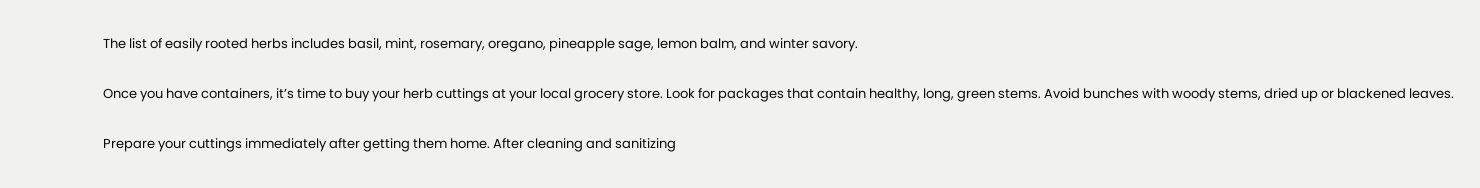The list of easily rooted herbs includes basil, mint, rosemary, oregano, pineapple sage, lemon balm, and winter savory.

Once you have containers, it’s time to buy your herb cuttings at your local grocery store. Look for packages that contain healthy, long, green stems. Avoid bunches with woody stems, dried up or blackened leaves.

Prepare your cuttings immediately after getting them home. After cleaning and sanitizing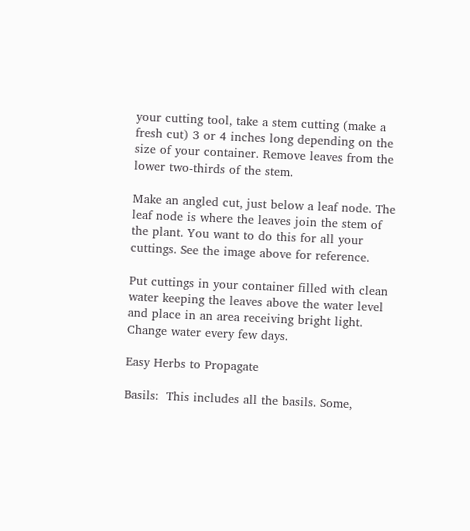your cutting tool, take a stem cutting (make a fresh cut) 3 or 4 inches long depending on the size of your container. Remove leaves from the lower two-thirds of the stem.

Make an angled cut, just below a leaf node. The leaf node is where the leaves join the stem of the plant. You want to do this for all your cuttings. See the image above for reference.

Put cuttings in your container filled with clean water keeping the leaves above the water level and place in an area receiving bright light. Change water every few days.

Easy Herbs to Propagate

Basils:  This includes all the basils. Some,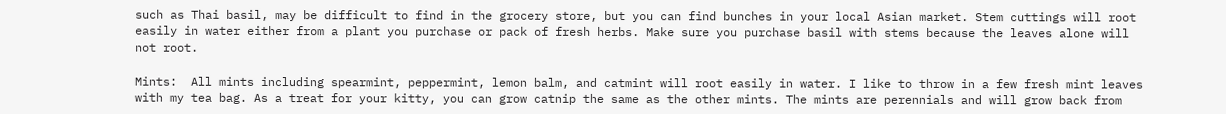such as Thai basil, may be difficult to find in the grocery store, but you can find bunches in your local Asian market. Stem cuttings will root easily in water either from a plant you purchase or pack of fresh herbs. Make sure you purchase basil with stems because the leaves alone will not root.

Mints:  All mints including spearmint, peppermint, lemon balm, and catmint will root easily in water. I like to throw in a few fresh mint leaves with my tea bag. As a treat for your kitty, you can grow catnip the same as the other mints. The mints are perennials and will grow back from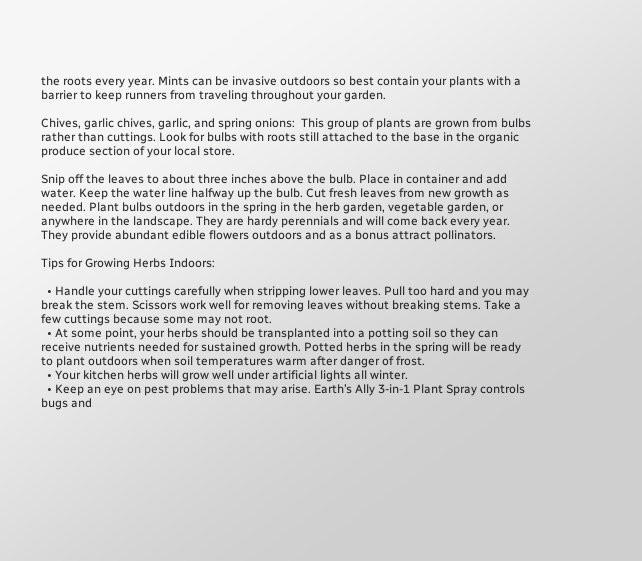the roots every year. Mints can be invasive outdoors so best contain your plants with a barrier to keep runners from traveling throughout your garden.

Chives, garlic chives, garlic, and spring onions:  This group of plants are grown from bulbs rather than cuttings. Look for bulbs with roots still attached to the base in the organic produce section of your local store.

Snip off the leaves to about three inches above the bulb. Place in container and add water. Keep the water line halfway up the bulb. Cut fresh leaves from new growth as needed. Plant bulbs outdoors in the spring in the herb garden, vegetable garden, or anywhere in the landscape. They are hardy perennials and will come back every year. They provide abundant edible flowers outdoors and as a bonus attract pollinators.

Tips for Growing Herbs Indoors:

  • Handle your cuttings carefully when stripping lower leaves. Pull too hard and you may break the stem. Scissors work well for removing leaves without breaking stems. Take a few cuttings because some may not root.
  • At some point, your herbs should be transplanted into a potting soil so they can receive nutrients needed for sustained growth. Potted herbs in the spring will be ready to plant outdoors when soil temperatures warm after danger of frost.
  • Your kitchen herbs will grow well under artificial lights all winter.
  • Keep an eye on pest problems that may arise. Earth’s Ally 3-in-1 Plant Spray controls bugs and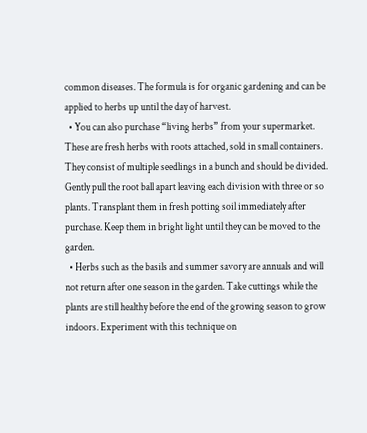common diseases. The formula is for organic gardening and can be applied to herbs up until the day of harvest.
  • You can also purchase “living herbs” from your supermarket. These are fresh herbs with roots attached, sold in small containers. They consist of multiple seedlings in a bunch and should be divided. Gently pull the root ball apart leaving each division with three or so plants. Transplant them in fresh potting soil immediately after purchase. Keep them in bright light until they can be moved to the garden.
  • Herbs such as the basils and summer savory are annuals and will not return after one season in the garden. Take cuttings while the plants are still healthy before the end of the growing season to grow indoors. Experiment with this technique on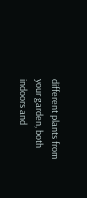different plants from your garden, both indoors and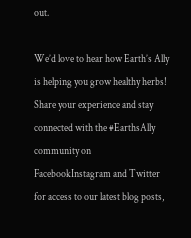out.

We’d love to hear how Earth’s Ally is helping you grow healthy herbs! Share your experience and stay connected with the #EarthsAlly community on FacebookInstagram and Twitter for access to our latest blog posts,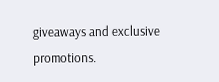giveaways and exclusive promotions.